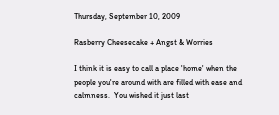Thursday, September 10, 2009

Rasberry Cheesecake + Angst & Worries

I think it is easy to call a place 'home' when the people you're around with are filled with ease and calmness.  You wished it just last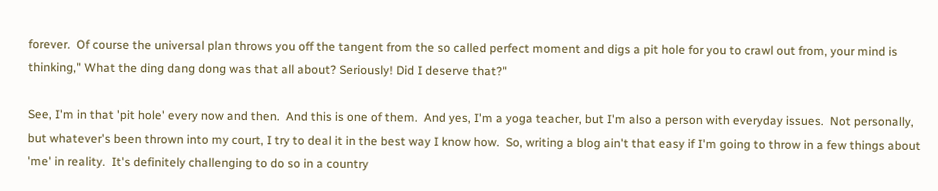forever.  Of course the universal plan throws you off the tangent from the so called perfect moment and digs a pit hole for you to crawl out from, your mind is thinking," What the ding dang dong was that all about? Seriously! Did I deserve that?"

See, I'm in that 'pit hole' every now and then.  And this is one of them.  And yes, I'm a yoga teacher, but I'm also a person with everyday issues.  Not personally, but whatever's been thrown into my court, I try to deal it in the best way I know how.  So, writing a blog ain't that easy if I'm going to throw in a few things about 'me' in reality.  It's definitely challenging to do so in a country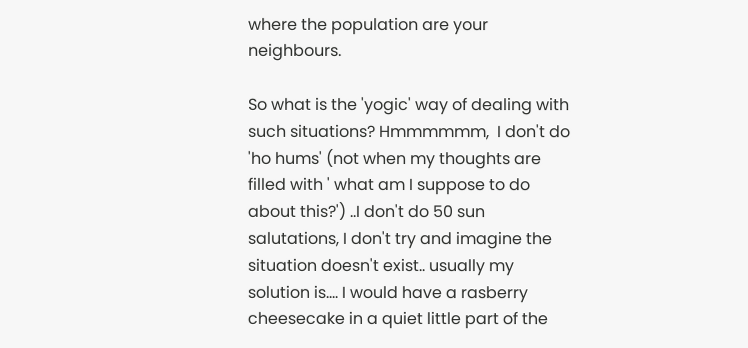where the population are your neighbours.

So what is the 'yogic' way of dealing with such situations? Hmmmmmm,  I don't do 'ho hums' (not when my thoughts are filled with ' what am I suppose to do about this?') ..I don't do 50 sun salutations, I don't try and imagine the situation doesn't exist.. usually my solution is.... I would have a rasberry cheesecake in a quiet little part of the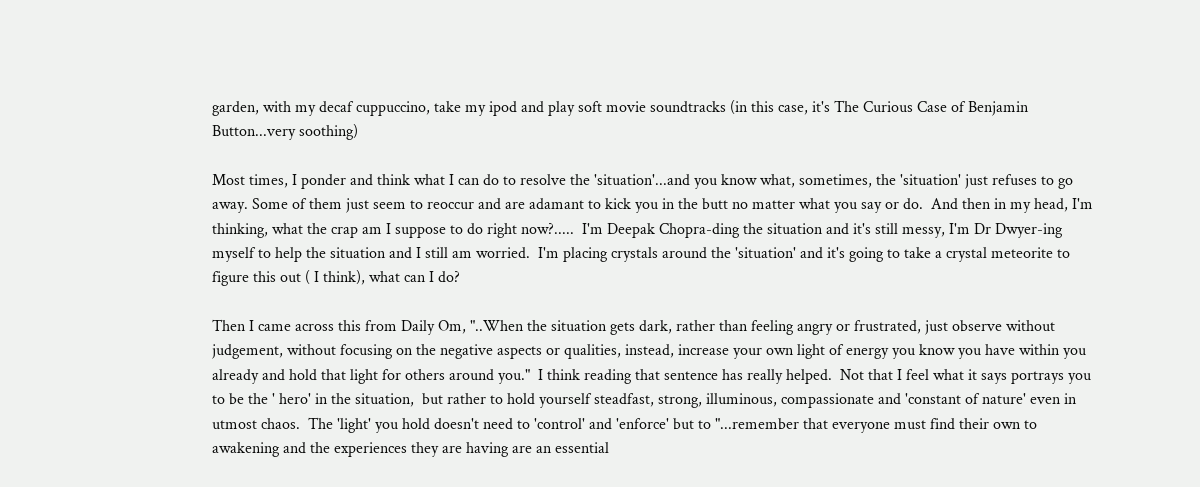garden, with my decaf cuppuccino, take my ipod and play soft movie soundtracks (in this case, it's The Curious Case of Benjamin Button...very soothing)

Most times, I ponder and think what I can do to resolve the 'situation'...and you know what, sometimes, the 'situation' just refuses to go away. Some of them just seem to reoccur and are adamant to kick you in the butt no matter what you say or do.  And then in my head, I'm thinking, what the crap am I suppose to do right now?.....  I'm Deepak Chopra-ding the situation and it's still messy, I'm Dr Dwyer-ing myself to help the situation and I still am worried.  I'm placing crystals around the 'situation' and it's going to take a crystal meteorite to figure this out ( I think), what can I do?

Then I came across this from Daily Om, "..When the situation gets dark, rather than feeling angry or frustrated, just observe without judgement, without focusing on the negative aspects or qualities, instead, increase your own light of energy you know you have within you already and hold that light for others around you."  I think reading that sentence has really helped.  Not that I feel what it says portrays you to be the ' hero' in the situation,  but rather to hold yourself steadfast, strong, illuminous, compassionate and 'constant of nature' even in utmost chaos.  The 'light' you hold doesn't need to 'control' and 'enforce' but to "...remember that everyone must find their own to awakening and the experiences they are having are an essential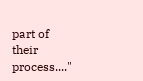part of their process...."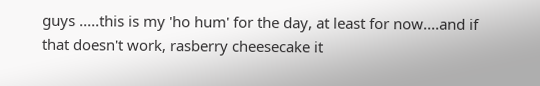guys .....this is my 'ho hum' for the day, at least for now....and if that doesn't work, rasberry cheesecake it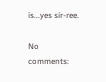is...yes sir-ree.

No comments: